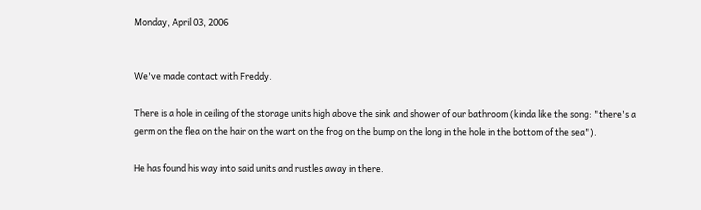Monday, April 03, 2006


We've made contact with Freddy.

There is a hole in ceiling of the storage units high above the sink and shower of our bathroom (kinda like the song: "there's a germ on the flea on the hair on the wart on the frog on the bump on the long in the hole in the bottom of the sea").

He has found his way into said units and rustles away in there.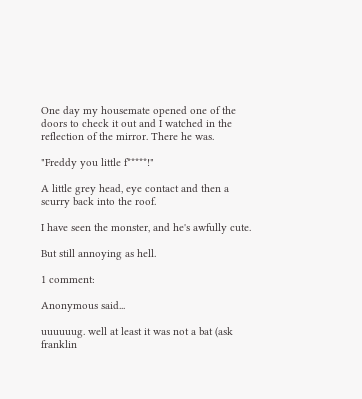One day my housemate opened one of the doors to check it out and I watched in the reflection of the mirror. There he was.

"Freddy you little f*****!"

A little grey head, eye contact and then a scurry back into the roof.

I have seen the monster, and he's awfully cute.

But still annoying as hell.

1 comment:

Anonymous said...

uuuuuug. well at least it was not a bat (ask franklin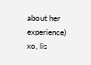about her experience)
xo, lis